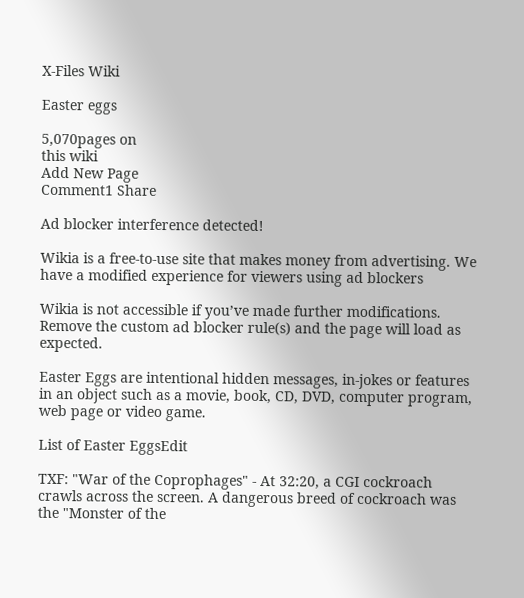X-Files Wiki

Easter eggs

5,070pages on
this wiki
Add New Page
Comment1 Share

Ad blocker interference detected!

Wikia is a free-to-use site that makes money from advertising. We have a modified experience for viewers using ad blockers

Wikia is not accessible if you’ve made further modifications. Remove the custom ad blocker rule(s) and the page will load as expected.

Easter Eggs are intentional hidden messages, in-jokes or features in an object such as a movie, book, CD, DVD, computer program, web page or video game.

List of Easter EggsEdit

TXF: "War of the Coprophages" - At 32:20, a CGI cockroach crawls across the screen. A dangerous breed of cockroach was the "Monster of the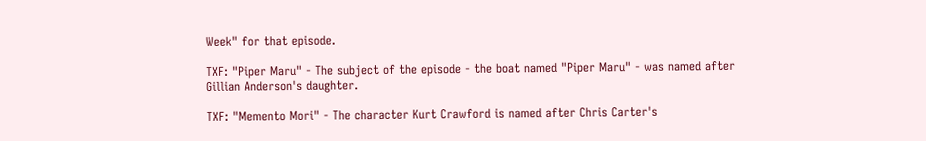Week" for that episode.

TXF: "Piper Maru" - The subject of the episode - the boat named "Piper Maru" - was named after Gillian Anderson's daughter.

TXF: "Memento Mori" - The character Kurt Crawford is named after Chris Carter's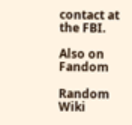contact at the FBI.

Also on Fandom

Random Wiki